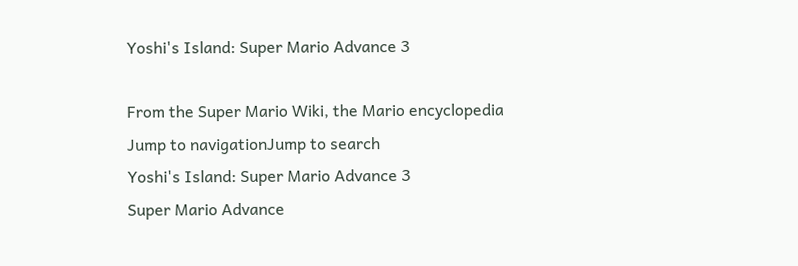Yoshi's Island: Super Mario Advance 3

From the Super Mario Wiki, the Mario encyclopedia
Jump to navigationJump to search
Yoshi's Island: Super Mario Advance 3
Super Mario Advance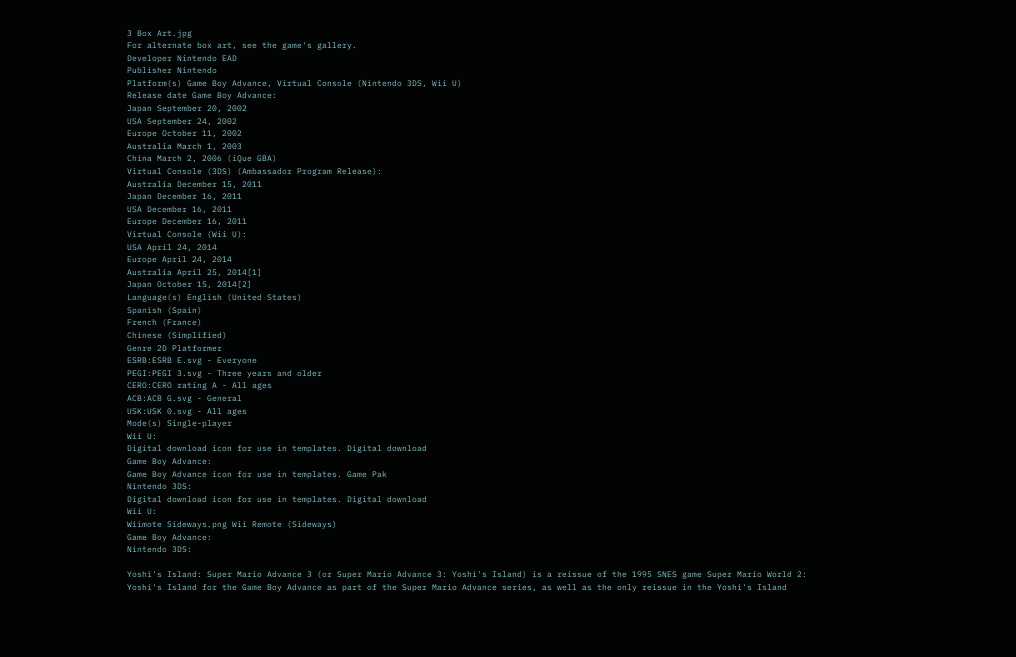3 Box Art.jpg
For alternate box art, see the game's gallery.
Developer Nintendo EAD
Publisher Nintendo
Platform(s) Game Boy Advance, Virtual Console (Nintendo 3DS, Wii U)
Release date Game Boy Advance:
Japan September 20, 2002
USA September 24, 2002
Europe October 11, 2002
Australia March 1, 2003
China March 2, 2006 (iQue GBA)
Virtual Console (3DS) (Ambassador Program Release):
Australia December 15, 2011
Japan December 16, 2011
USA December 16, 2011
Europe December 16, 2011
Virtual Console (Wii U):
USA April 24, 2014
Europe April 24, 2014
Australia April 25, 2014[1]
Japan October 15, 2014[2]
Language(s) English (United States)
Spanish (Spain)
French (France)
Chinese (Simplified)
Genre 2D Platformer
ESRB:ESRB E.svg - Everyone
PEGI:PEGI 3.svg - Three years and older
CERO:CERO rating A - All ages
ACB:ACB G.svg - General
USK:USK 0.svg - All ages
Mode(s) Single-player
Wii U:
Digital download icon for use in templates. Digital download
Game Boy Advance:
Game Boy Advance icon for use in templates. Game Pak
Nintendo 3DS:
Digital download icon for use in templates. Digital download
Wii U:
Wiimote Sideways.png Wii Remote (Sideways)
Game Boy Advance:
Nintendo 3DS:

Yoshi's Island: Super Mario Advance 3 (or Super Mario Advance 3: Yoshi's Island) is a reissue of the 1995 SNES game Super Mario World 2: Yoshi's Island for the Game Boy Advance as part of the Super Mario Advance series, as well as the only reissue in the Yoshi's Island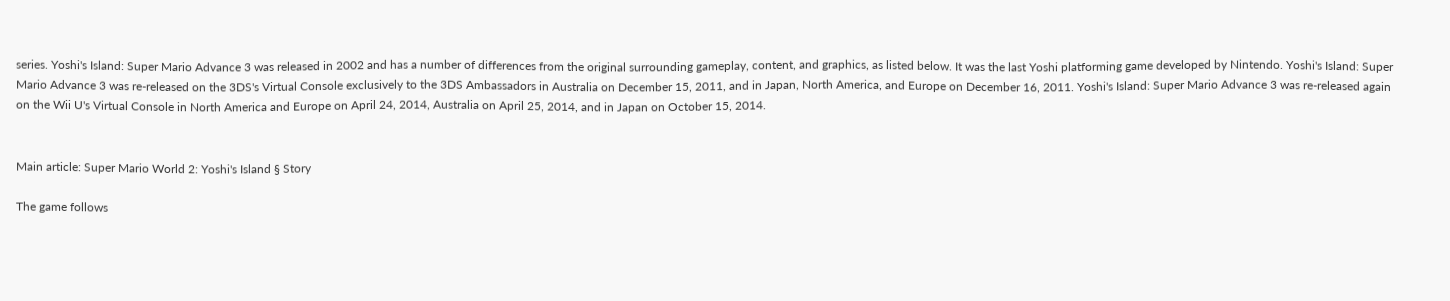series. Yoshi's Island: Super Mario Advance 3 was released in 2002 and has a number of differences from the original surrounding gameplay, content, and graphics, as listed below. It was the last Yoshi platforming game developed by Nintendo. Yoshi's Island: Super Mario Advance 3 was re-released on the 3DS's Virtual Console exclusively to the 3DS Ambassadors in Australia on December 15, 2011, and in Japan, North America, and Europe on December 16, 2011. Yoshi's Island: Super Mario Advance 3 was re-released again on the Wii U's Virtual Console in North America and Europe on April 24, 2014, Australia on April 25, 2014, and in Japan on October 15, 2014.


Main article: Super Mario World 2: Yoshi's Island § Story

The game follows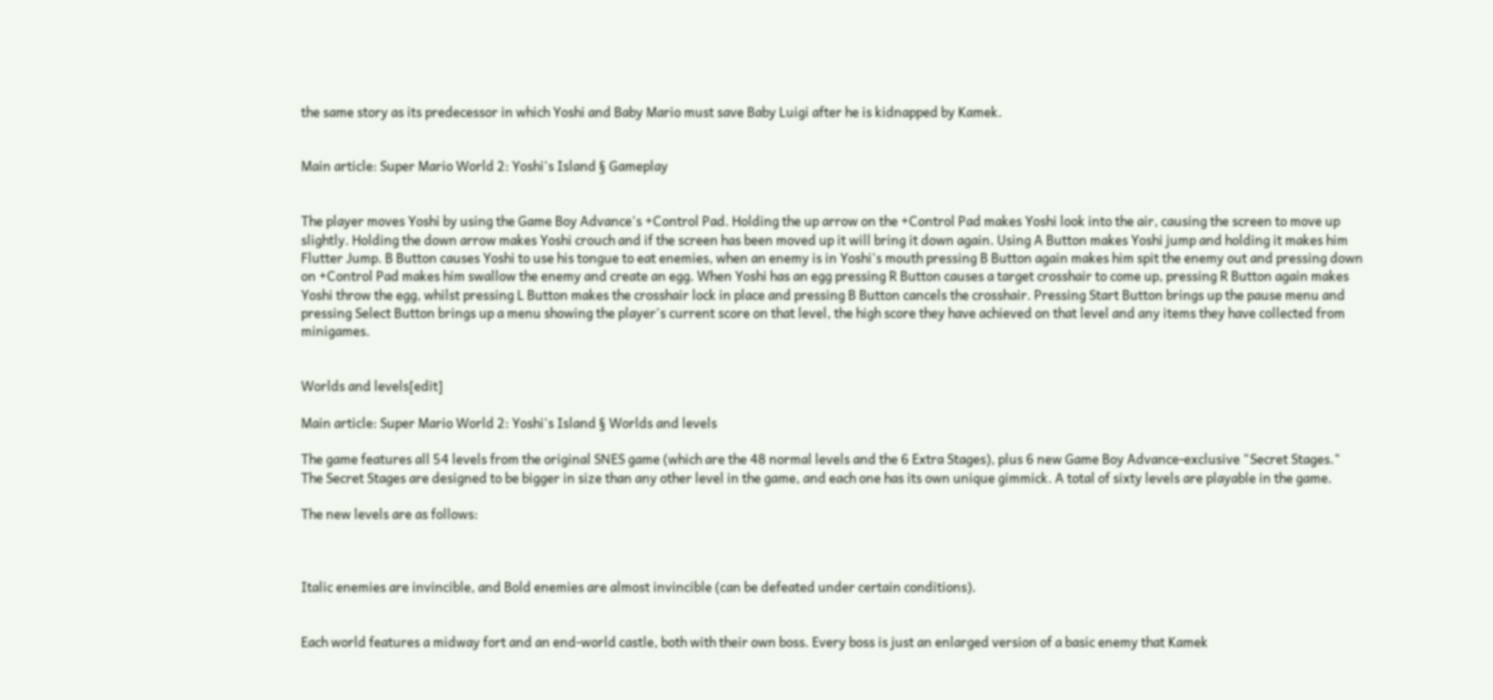the same story as its predecessor in which Yoshi and Baby Mario must save Baby Luigi after he is kidnapped by Kamek.


Main article: Super Mario World 2: Yoshi's Island § Gameplay


The player moves Yoshi by using the Game Boy Advance's +Control Pad. Holding the up arrow on the +Control Pad makes Yoshi look into the air, causing the screen to move up slightly. Holding the down arrow makes Yoshi crouch and if the screen has been moved up it will bring it down again. Using A Button makes Yoshi jump and holding it makes him Flutter Jump. B Button causes Yoshi to use his tongue to eat enemies, when an enemy is in Yoshi's mouth pressing B Button again makes him spit the enemy out and pressing down on +Control Pad makes him swallow the enemy and create an egg. When Yoshi has an egg pressing R Button causes a target crosshair to come up, pressing R Button again makes Yoshi throw the egg, whilst pressing L Button makes the crosshair lock in place and pressing B Button cancels the crosshair. Pressing Start Button brings up the pause menu and pressing Select Button brings up a menu showing the player's current score on that level, the high score they have achieved on that level and any items they have collected from minigames.


Worlds and levels[edit]

Main article: Super Mario World 2: Yoshi's Island § Worlds and levels

The game features all 54 levels from the original SNES game (which are the 48 normal levels and the 6 Extra Stages), plus 6 new Game Boy Advance-exclusive "Secret Stages." The Secret Stages are designed to be bigger in size than any other level in the game, and each one has its own unique gimmick. A total of sixty levels are playable in the game.

The new levels are as follows:



Italic enemies are invincible, and Bold enemies are almost invincible (can be defeated under certain conditions).


Each world features a midway fort and an end-world castle, both with their own boss. Every boss is just an enlarged version of a basic enemy that Kamek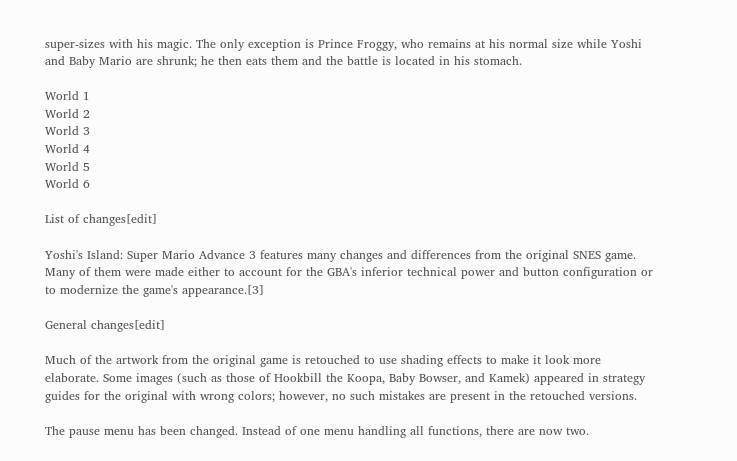super-sizes with his magic. The only exception is Prince Froggy, who remains at his normal size while Yoshi and Baby Mario are shrunk; he then eats them and the battle is located in his stomach.

World 1
World 2
World 3
World 4
World 5
World 6

List of changes[edit]

Yoshi's Island: Super Mario Advance 3 features many changes and differences from the original SNES game. Many of them were made either to account for the GBA's inferior technical power and button configuration or to modernize the game's appearance.[3]

General changes[edit]

Much of the artwork from the original game is retouched to use shading effects to make it look more elaborate. Some images (such as those of Hookbill the Koopa, Baby Bowser, and Kamek) appeared in strategy guides for the original with wrong colors; however, no such mistakes are present in the retouched versions.

The pause menu has been changed. Instead of one menu handling all functions, there are now two.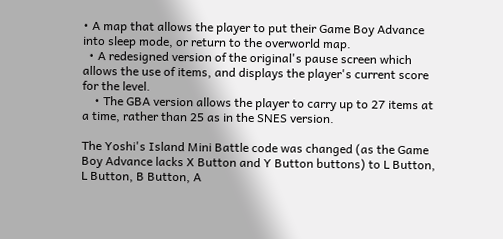• A map that allows the player to put their Game Boy Advance into sleep mode, or return to the overworld map.
  • A redesigned version of the original's pause screen which allows the use of items, and displays the player's current score for the level.
    • The GBA version allows the player to carry up to 27 items at a time, rather than 25 as in the SNES version.

The Yoshi's Island Mini Battle code was changed (as the Game Boy Advance lacks X Button and Y Button buttons) to L Button, L Button, B Button, A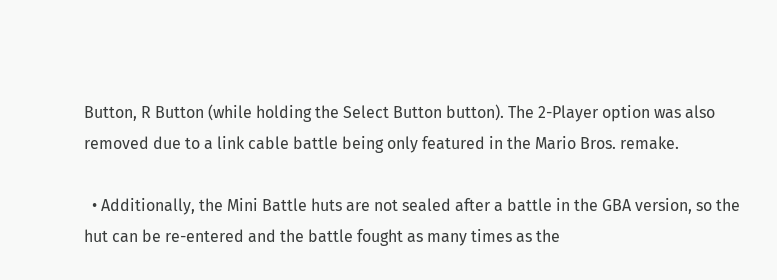Button, R Button (while holding the Select Button button). The 2-Player option was also removed due to a link cable battle being only featured in the Mario Bros. remake.

  • Additionally, the Mini Battle huts are not sealed after a battle in the GBA version, so the hut can be re-entered and the battle fought as many times as the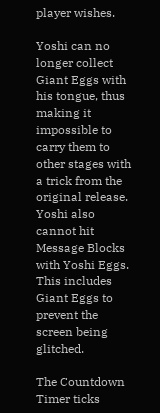player wishes.

Yoshi can no longer collect Giant Eggs with his tongue, thus making it impossible to carry them to other stages with a trick from the original release. Yoshi also cannot hit Message Blocks with Yoshi Eggs. This includes Giant Eggs to prevent the screen being glitched.

The Countdown Timer ticks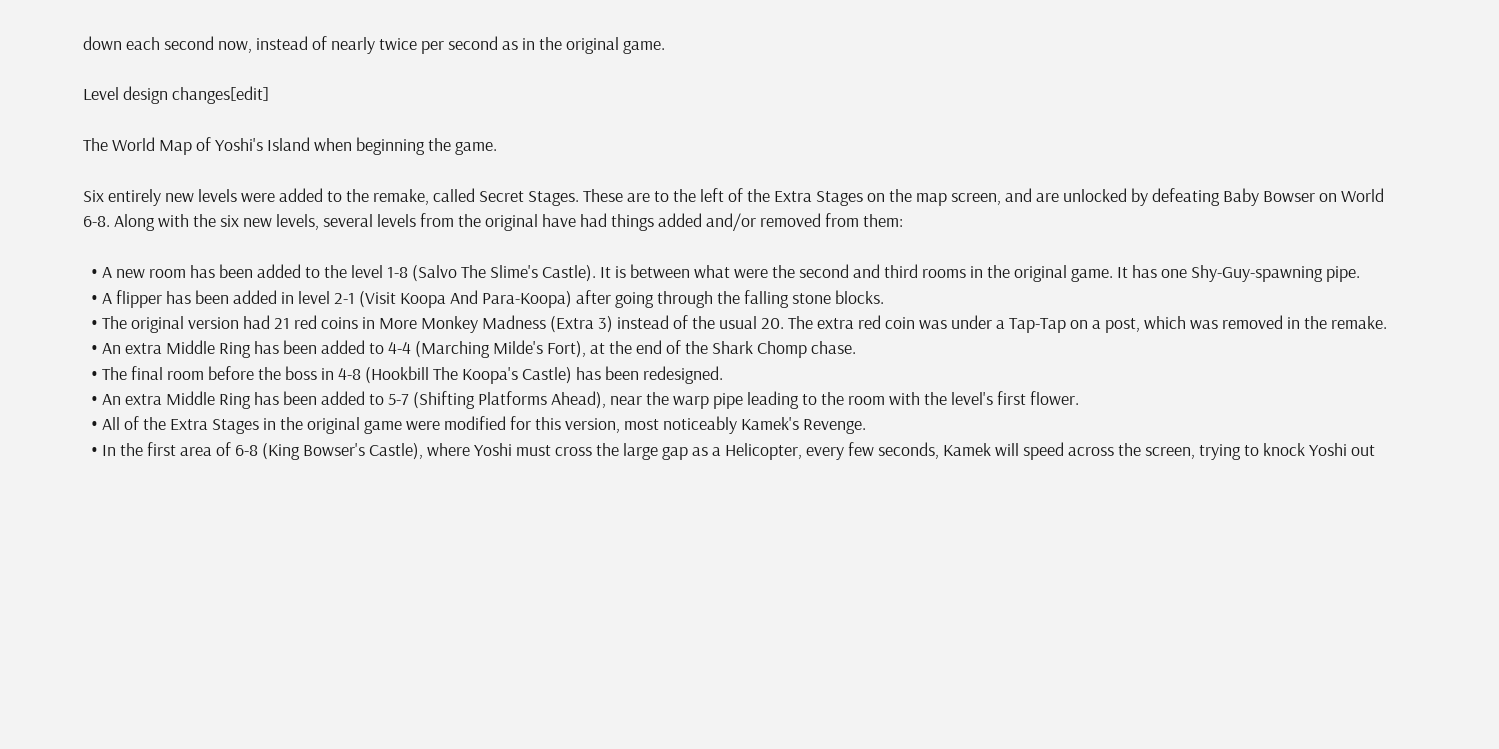down each second now, instead of nearly twice per second as in the original game.

Level design changes[edit]

The World Map of Yoshi's Island when beginning the game.

Six entirely new levels were added to the remake, called Secret Stages. These are to the left of the Extra Stages on the map screen, and are unlocked by defeating Baby Bowser on World 6-8. Along with the six new levels, several levels from the original have had things added and/or removed from them:

  • A new room has been added to the level 1-8 (Salvo The Slime's Castle). It is between what were the second and third rooms in the original game. It has one Shy-Guy-spawning pipe.
  • A flipper has been added in level 2-1 (Visit Koopa And Para-Koopa) after going through the falling stone blocks.
  • The original version had 21 red coins in More Monkey Madness (Extra 3) instead of the usual 20. The extra red coin was under a Tap-Tap on a post, which was removed in the remake.
  • An extra Middle Ring has been added to 4-4 (Marching Milde's Fort), at the end of the Shark Chomp chase.
  • The final room before the boss in 4-8 (Hookbill The Koopa's Castle) has been redesigned.
  • An extra Middle Ring has been added to 5-7 (Shifting Platforms Ahead), near the warp pipe leading to the room with the level's first flower.
  • All of the Extra Stages in the original game were modified for this version, most noticeably Kamek's Revenge.
  • In the first area of 6-8 (King Bowser's Castle), where Yoshi must cross the large gap as a Helicopter, every few seconds, Kamek will speed across the screen, trying to knock Yoshi out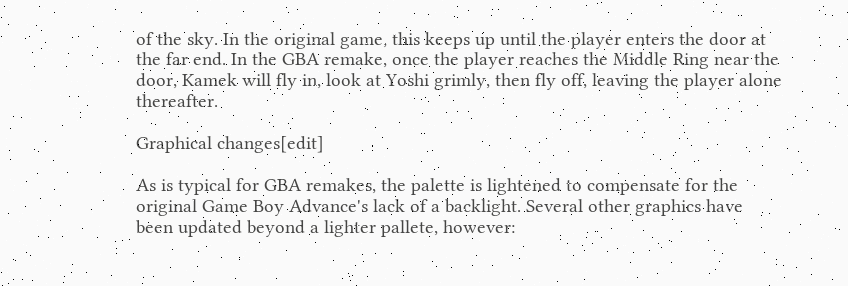of the sky. In the original game, this keeps up until the player enters the door at the far end. In the GBA remake, once the player reaches the Middle Ring near the door, Kamek will fly in, look at Yoshi grimly, then fly off, leaving the player alone thereafter.

Graphical changes[edit]

As is typical for GBA remakes, the palette is lightened to compensate for the original Game Boy Advance's lack of a backlight. Several other graphics have been updated beyond a lighter pallete, however: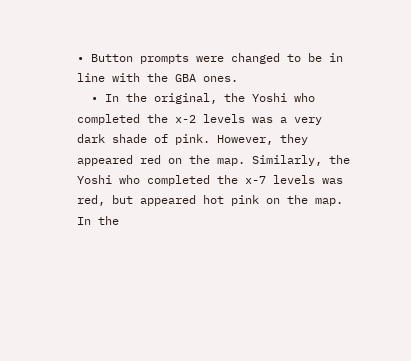• Button prompts were changed to be in line with the GBA ones.
  • In the original, the Yoshi who completed the x-2 levels was a very dark shade of pink. However, they appeared red on the map. Similarly, the Yoshi who completed the x-7 levels was red, but appeared hot pink on the map. In the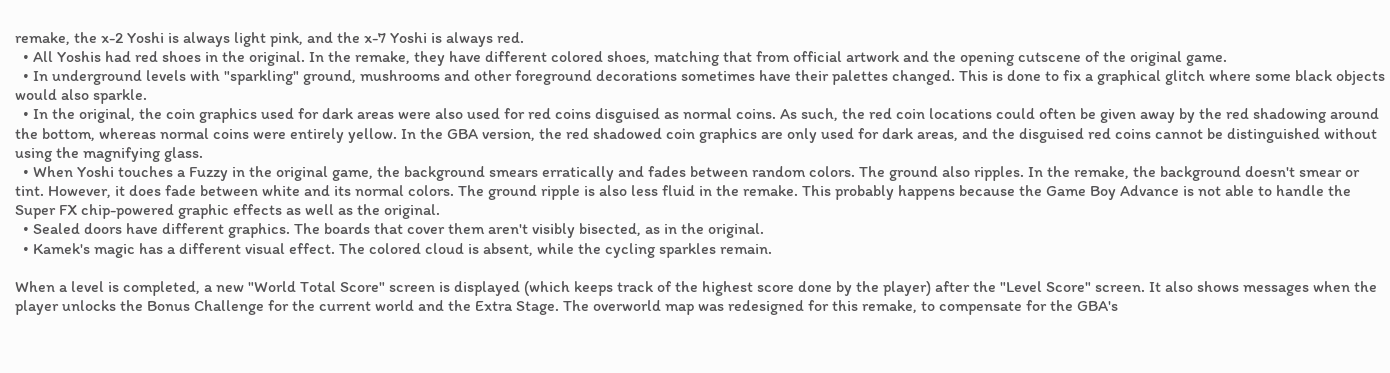remake, the x-2 Yoshi is always light pink, and the x-7 Yoshi is always red.
  • All Yoshis had red shoes in the original. In the remake, they have different colored shoes, matching that from official artwork and the opening cutscene of the original game.
  • In underground levels with "sparkling" ground, mushrooms and other foreground decorations sometimes have their palettes changed. This is done to fix a graphical glitch where some black objects would also sparkle.
  • In the original, the coin graphics used for dark areas were also used for red coins disguised as normal coins. As such, the red coin locations could often be given away by the red shadowing around the bottom, whereas normal coins were entirely yellow. In the GBA version, the red shadowed coin graphics are only used for dark areas, and the disguised red coins cannot be distinguished without using the magnifying glass.
  • When Yoshi touches a Fuzzy in the original game, the background smears erratically and fades between random colors. The ground also ripples. In the remake, the background doesn't smear or tint. However, it does fade between white and its normal colors. The ground ripple is also less fluid in the remake. This probably happens because the Game Boy Advance is not able to handle the Super FX chip-powered graphic effects as well as the original.
  • Sealed doors have different graphics. The boards that cover them aren't visibly bisected, as in the original.
  • Kamek's magic has a different visual effect. The colored cloud is absent, while the cycling sparkles remain.

When a level is completed, a new "World Total Score" screen is displayed (which keeps track of the highest score done by the player) after the "Level Score" screen. It also shows messages when the player unlocks the Bonus Challenge for the current world and the Extra Stage. The overworld map was redesigned for this remake, to compensate for the GBA's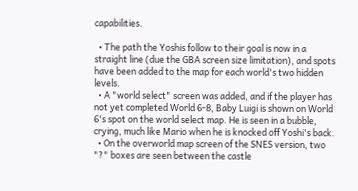capabilities.

  • The path the Yoshis follow to their goal is now in a straight line (due the GBA screen size limitation), and spots have been added to the map for each world's two hidden levels.
  • A "world select" screen was added, and if the player has not yet completed World 6-8, Baby Luigi is shown on World 6's spot on the world select map. He is seen in a bubble, crying, much like Mario when he is knocked off Yoshi's back.
  • On the overworld map screen of the SNES version, two "?" boxes are seen between the castle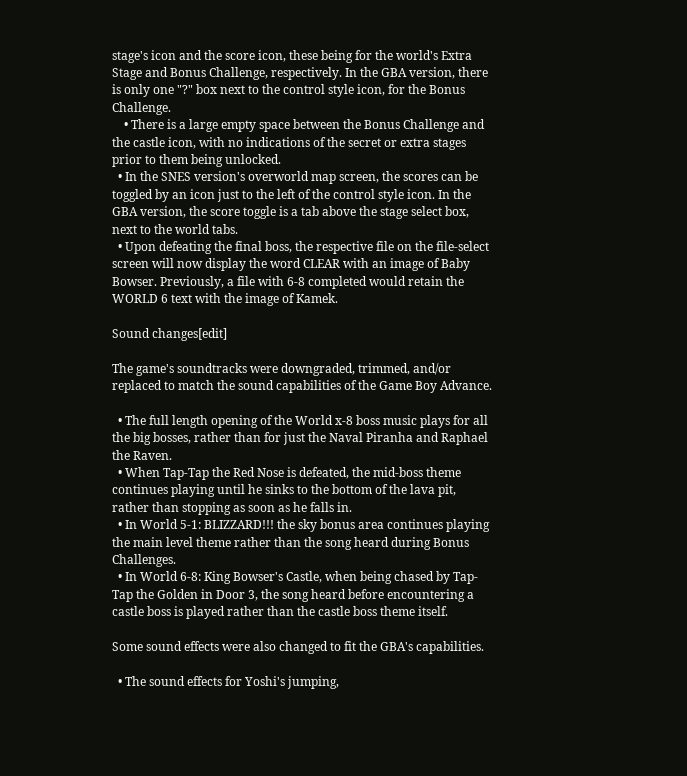stage's icon and the score icon, these being for the world's Extra Stage and Bonus Challenge, respectively. In the GBA version, there is only one "?" box next to the control style icon, for the Bonus Challenge.
    • There is a large empty space between the Bonus Challenge and the castle icon, with no indications of the secret or extra stages prior to them being unlocked.
  • In the SNES version's overworld map screen, the scores can be toggled by an icon just to the left of the control style icon. In the GBA version, the score toggle is a tab above the stage select box, next to the world tabs.
  • Upon defeating the final boss, the respective file on the file-select screen will now display the word CLEAR with an image of Baby Bowser. Previously, a file with 6-8 completed would retain the WORLD 6 text with the image of Kamek.

Sound changes[edit]

The game's soundtracks were downgraded, trimmed, and/or replaced to match the sound capabilities of the Game Boy Advance.

  • The full length opening of the World x-8 boss music plays for all the big bosses, rather than for just the Naval Piranha and Raphael the Raven.
  • When Tap-Tap the Red Nose is defeated, the mid-boss theme continues playing until he sinks to the bottom of the lava pit, rather than stopping as soon as he falls in.
  • In World 5-1: BLIZZARD!!! the sky bonus area continues playing the main level theme rather than the song heard during Bonus Challenges.
  • In World 6-8: King Bowser's Castle, when being chased by Tap-Tap the Golden in Door 3, the song heard before encountering a castle boss is played rather than the castle boss theme itself.

Some sound effects were also changed to fit the GBA's capabilities.

  • The sound effects for Yoshi's jumping,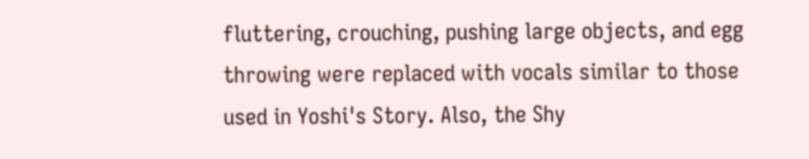fluttering, crouching, pushing large objects, and egg throwing were replaced with vocals similar to those used in Yoshi's Story. Also, the Shy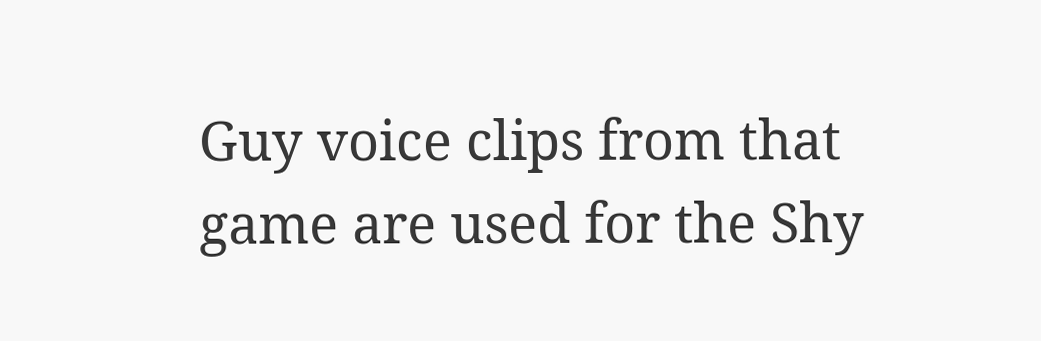Guy voice clips from that game are used for the Shy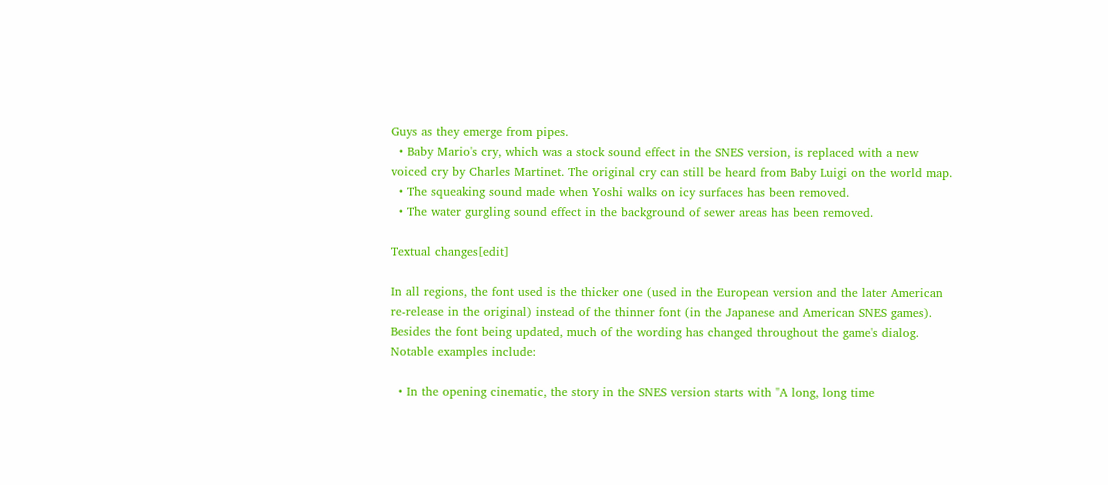Guys as they emerge from pipes.
  • Baby Mario's cry, which was a stock sound effect in the SNES version, is replaced with a new voiced cry by Charles Martinet. The original cry can still be heard from Baby Luigi on the world map.
  • The squeaking sound made when Yoshi walks on icy surfaces has been removed.
  • The water gurgling sound effect in the background of sewer areas has been removed.

Textual changes[edit]

In all regions, the font used is the thicker one (used in the European version and the later American re-release in the original) instead of the thinner font (in the Japanese and American SNES games). Besides the font being updated, much of the wording has changed throughout the game's dialog. Notable examples include:

  • In the opening cinematic, the story in the SNES version starts with "A long, long time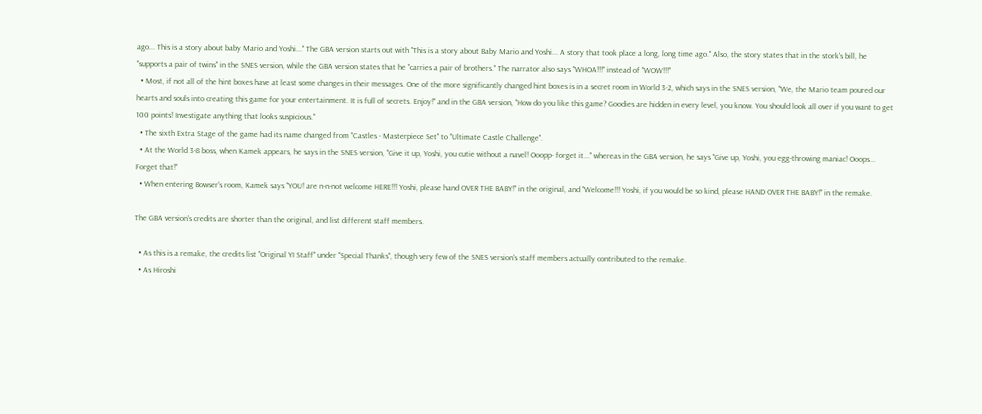ago... This is a story about baby Mario and Yoshi..." The GBA version starts out with "This is a story about Baby Mario and Yoshi... A story that took place a long, long time ago." Also, the story states that in the stork's bill, he "supports a pair of twins" in the SNES version, while the GBA version states that he "carries a pair of brothers." The narrator also says "WHOA!!!" instead of "WOW!!!"
  • Most, if not all of the hint boxes have at least some changes in their messages. One of the more significantly changed hint boxes is in a secret room in World 3-2, which says in the SNES version, "We, the Mario team poured our hearts and souls into creating this game for your entertainment. It is full of secrets. Enjoy!" and in the GBA version, "How do you like this game? Goodies are hidden in every level, you know. You should look all over if you want to get 100 points! Investigate anything that looks suspicious."
  • The sixth Extra Stage of the game had its name changed from "Castles - Masterpiece Set" to "Ultimate Castle Challenge".
  • At the World 3-8 boss, when Kamek appears, he says in the SNES version, "Give it up, Yoshi, you cutie without a navel! Ooopp- forget it..." whereas in the GBA version, he says "Give up, Yoshi, you egg-throwing maniac! Ooops... Forget that!"
  • When entering Bowser's room, Kamek says "YOU! are n-n-not welcome HERE!!! Yoshi, please hand OVER THE BABY!" in the original, and "Welcome!!! Yoshi, if you would be so kind, please HAND OVER THE BABY!" in the remake.

The GBA version's credits are shorter than the original, and list different staff members.

  • As this is a remake, the credits list "Original YI Staff" under "Special Thanks", though very few of the SNES version's staff members actually contributed to the remake.
  • As Hiroshi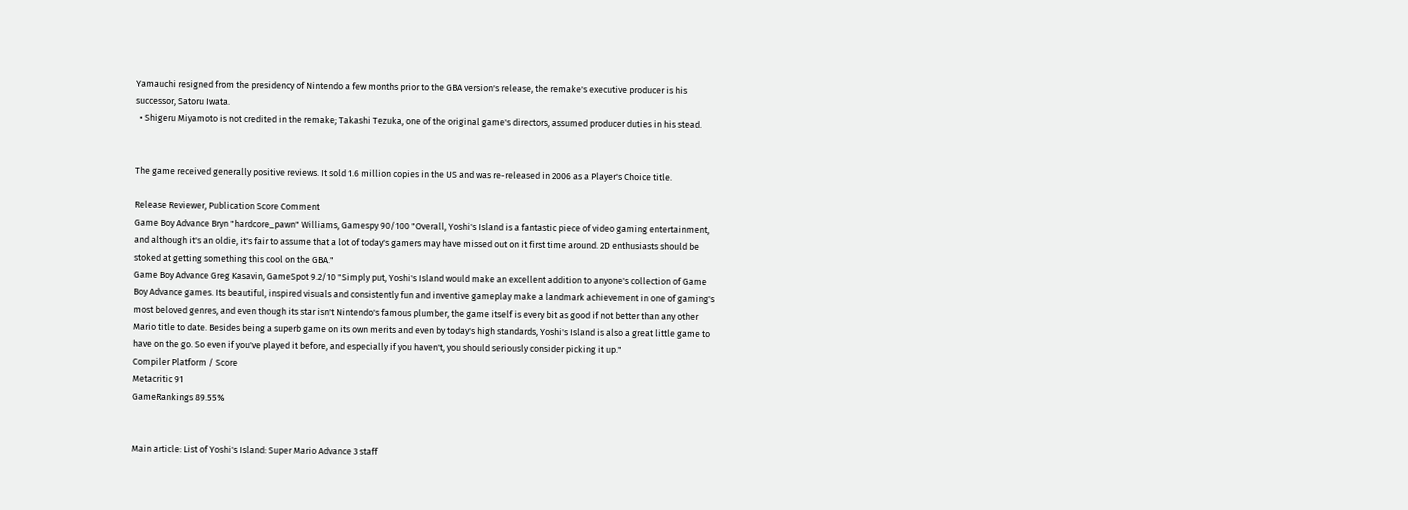Yamauchi resigned from the presidency of Nintendo a few months prior to the GBA version's release, the remake's executive producer is his successor, Satoru Iwata.
  • Shigeru Miyamoto is not credited in the remake; Takashi Tezuka, one of the original game's directors, assumed producer duties in his stead.


The game received generally positive reviews. It sold 1.6 million copies in the US and was re-released in 2006 as a Player's Choice title.

Release Reviewer, Publication Score Comment
Game Boy Advance Bryn "hardcore_pawn" Williams, Gamespy 90/100 "Overall, Yoshi's Island is a fantastic piece of video gaming entertainment, and although it's an oldie, it's fair to assume that a lot of today's gamers may have missed out on it first time around. 2D enthusiasts should be stoked at getting something this cool on the GBA."
Game Boy Advance Greg Kasavin, GameSpot 9.2/10 "Simply put, Yoshi's Island would make an excellent addition to anyone's collection of Game Boy Advance games. Its beautiful, inspired visuals and consistently fun and inventive gameplay make a landmark achievement in one of gaming's most beloved genres, and even though its star isn't Nintendo's famous plumber, the game itself is every bit as good if not better than any other Mario title to date. Besides being a superb game on its own merits and even by today's high standards, Yoshi's Island is also a great little game to have on the go. So even if you've played it before, and especially if you haven't, you should seriously consider picking it up."
Compiler Platform / Score
Metacritic 91
GameRankings 89.55%


Main article: List of Yoshi's Island: Super Mario Advance 3 staff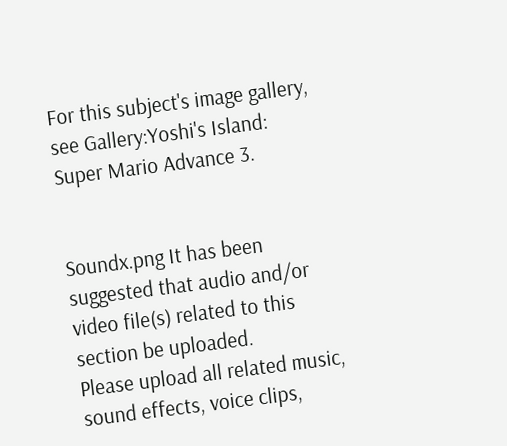For this subject's image gallery, see Gallery:Yoshi's Island: Super Mario Advance 3.


Soundx.png It has been suggested that audio and/or video file(s) related to this section be uploaded.
Please upload all related music, sound effects, voice clips,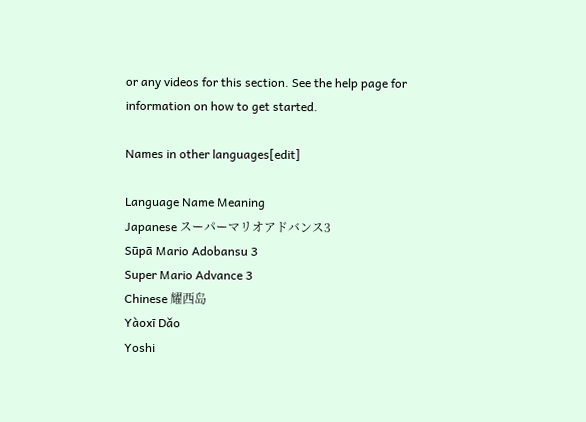or any videos for this section. See the help page for information on how to get started.

Names in other languages[edit]

Language Name Meaning
Japanese スーパーマリオアドバンス3
Sūpā Mario Adobansu 3
Super Mario Advance 3
Chinese 耀西岛
Yàoxī Dǎo
Yoshi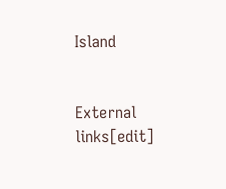Island


External links[edit]